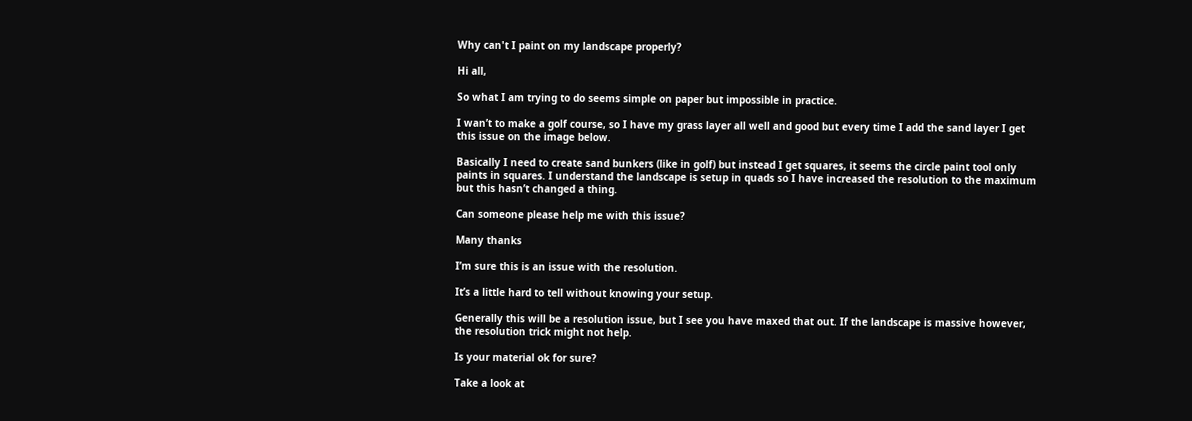Why can't I paint on my landscape properly?

Hi all,

So what I am trying to do seems simple on paper but impossible in practice.

I wan’t to make a golf course, so I have my grass layer all well and good but every time I add the sand layer I get this issue on the image below.

Basically I need to create sand bunkers (like in golf) but instead I get squares, it seems the circle paint tool only paints in squares. I understand the landscape is setup in quads so I have increased the resolution to the maximum but this hasn’t changed a thing.

Can someone please help me with this issue?

Many thanks

I’m sure this is an issue with the resolution.

It’s a little hard to tell without knowing your setup.

Generally this will be a resolution issue, but I see you have maxed that out. If the landscape is massive however, the resolution trick might not help.

Is your material ok for sure?

Take a look at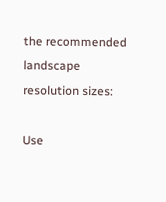the recommended landscape resolution sizes:

Use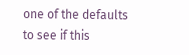one of the defaults to see if this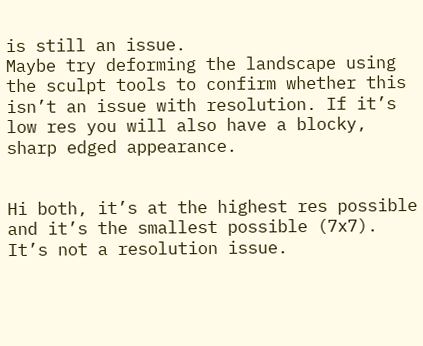is still an issue.
Maybe try deforming the landscape using the sculpt tools to confirm whether this isn’t an issue with resolution. If it’s low res you will also have a blocky, sharp edged appearance.


Hi both, it’s at the highest res possible and it’s the smallest possible (7x7). It’s not a resolution issue.